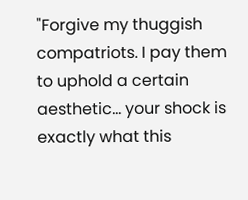"Forgive my thuggish compatriots. I pay them to uphold a certain aesthetic... your shock is exactly what this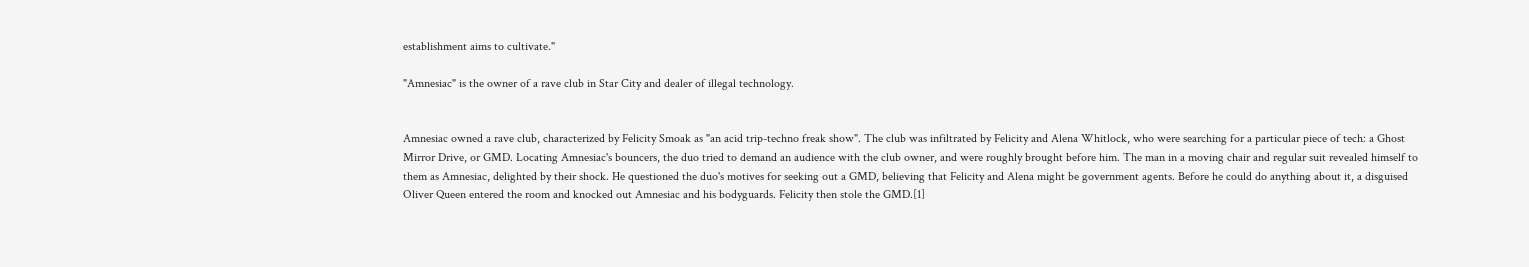establishment aims to cultivate."

"Amnesiac" is the owner of a rave club in Star City and dealer of illegal technology.


Amnesiac owned a rave club, characterized by Felicity Smoak as "an acid trip-techno freak show". The club was infiltrated by Felicity and Alena Whitlock, who were searching for a particular piece of tech: a Ghost Mirror Drive, or GMD. Locating Amnesiac's bouncers, the duo tried to demand an audience with the club owner, and were roughly brought before him. The man in a moving chair and regular suit revealed himself to them as Amnesiac, delighted by their shock. He questioned the duo's motives for seeking out a GMD, believing that Felicity and Alena might be government agents. Before he could do anything about it, a disguised Oliver Queen entered the room and knocked out Amnesiac and his bodyguards. Felicity then stole the GMD.[1]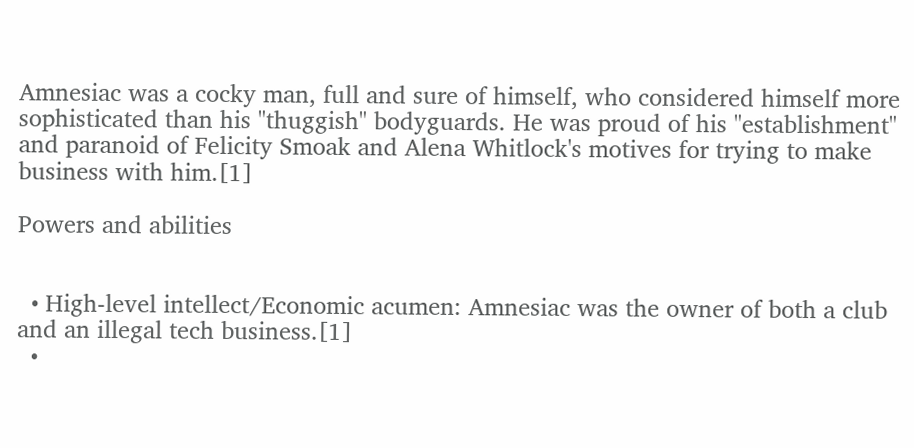Amnesiac was a cocky man, full and sure of himself, who considered himself more sophisticated than his "thuggish" bodyguards. He was proud of his "establishment" and paranoid of Felicity Smoak and Alena Whitlock's motives for trying to make business with him.[1]

Powers and abilities


  • High-level intellect/Economic acumen: Amnesiac was the owner of both a club and an illegal tech business.[1]
  •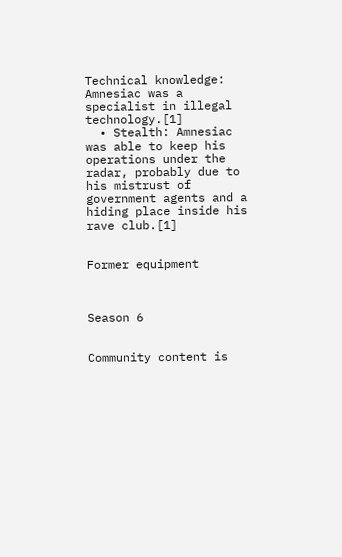Technical knowledge: Amnesiac was a specialist in illegal technology.[1]
  • Stealth: Amnesiac was able to keep his operations under the radar, probably due to his mistrust of government agents and a hiding place inside his rave club.[1]


Former equipment



Season 6


Community content is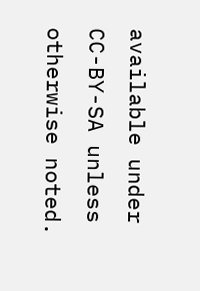available under CC-BY-SA unless otherwise noted.